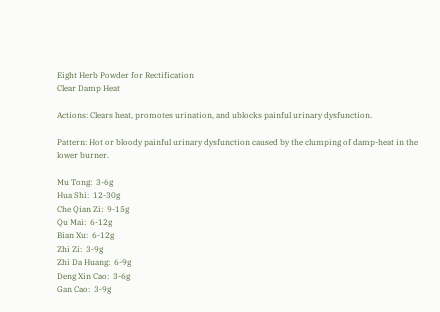Eight Herb Powder for Rectification
Clear Damp Heat

Actions: Clears heat, promotes urination, and ublocks painful urinary dysfunction.

Pattern: Hot or bloody painful urinary dysfunction caused by the clumping of damp-heat in the lower burner.

Mu Tong:  3-6g
Hua Shi:  12-30g
Che Qian Zi:  9-15g
Qu Mai:  6-12g
Bian Xu:  6-12g
Zhi Zi:  3-9g
Zhi Da Huang:  6-9g
Deng Xin Cao:  3-6g
Gan Cao:  3-9g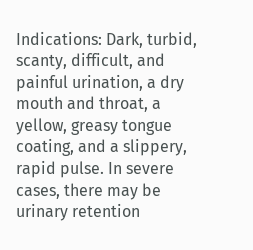Indications: Dark, turbid, scanty, difficult, and painful urination, a dry mouth and throat, a yellow, greasy tongue coating, and a slippery, rapid pulse. In severe cases, there may be urinary retention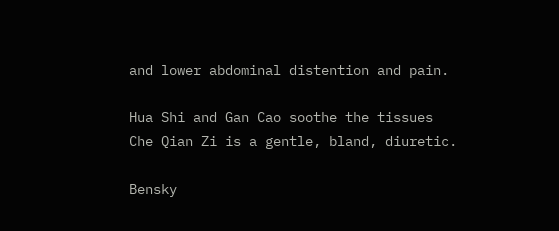and lower abdominal distention and pain.

Hua Shi and Gan Cao soothe the tissues
Che Qian Zi is a gentle, bland, diuretic.

Bensky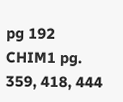pg 192
CHIM1 pg. 359, 418, 444